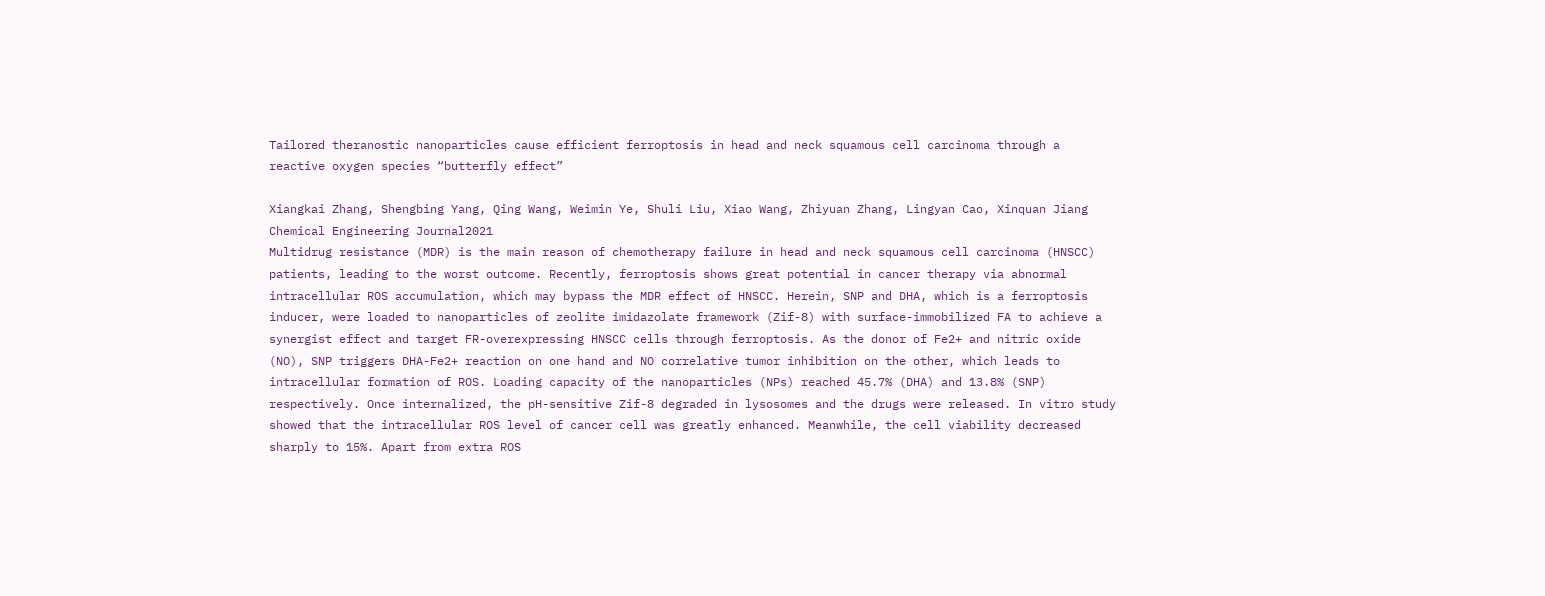Tailored theranostic nanoparticles cause efficient ferroptosis in head and neck squamous cell carcinoma through a reactive oxygen species “butterfly effect”

Xiangkai Zhang, Shengbing Yang, Qing Wang, Weimin Ye, Shuli Liu, Xiao Wang, Zhiyuan Zhang, Lingyan Cao, Xinquan Jiang
Chemical Engineering Journal2021
Multidrug resistance (MDR) is the main reason of chemotherapy failure in head and neck squamous cell carcinoma (HNSCC) patients, leading to the worst outcome. Recently, ferroptosis shows great potential in cancer therapy via abnormal intracellular ROS accumulation, which may bypass the MDR effect of HNSCC. Herein, SNP and DHA, which is a ferroptosis inducer, were loaded to nanoparticles of zeolite imidazolate framework (Zif-8) with surface-immobilized FA to achieve a synergist effect and target FR-overexpressing HNSCC cells through ferroptosis. As the donor of Fe2+ and nitric oxide (NO), SNP triggers DHA-Fe2+ reaction on one hand and NO correlative tumor inhibition on the other, which leads to intracellular formation of ROS. Loading capacity of the nanoparticles (NPs) reached 45.7% (DHA) and 13.8% (SNP) respectively. Once internalized, the pH-sensitive Zif-8 degraded in lysosomes and the drugs were released. In vitro study showed that the intracellular ROS level of cancer cell was greatly enhanced. Meanwhile, the cell viability decreased sharply to 15%. Apart from extra ROS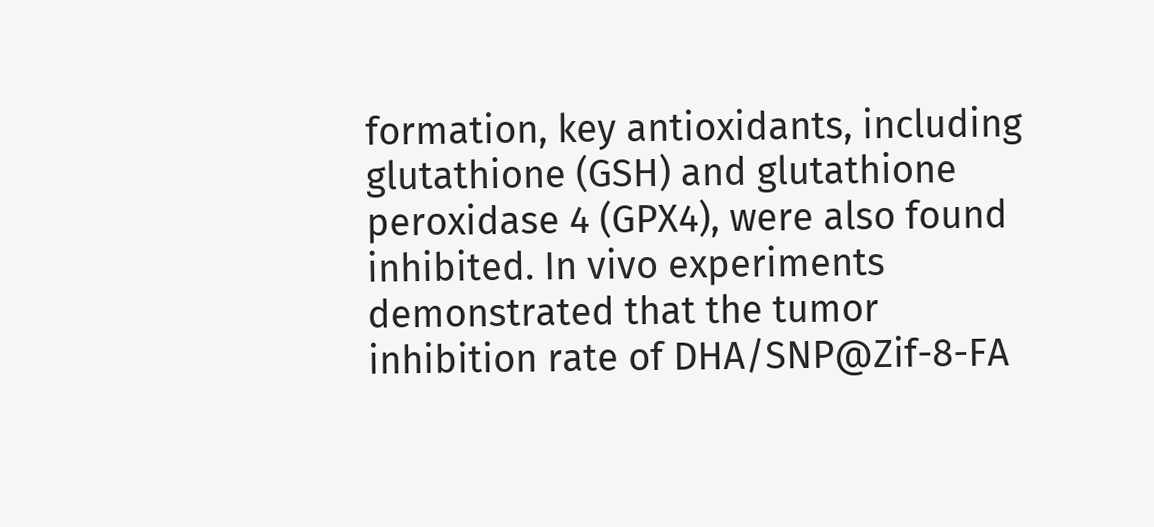formation, key antioxidants, including glutathione (GSH) and glutathione peroxidase 4 (GPX4), were also found inhibited. In vivo experiments demonstrated that the tumor inhibition rate of DHA/SNP@Zif-8-FA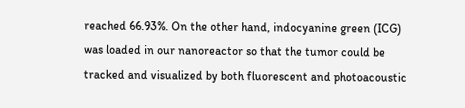reached 66.93%. On the other hand, indocyanine green (ICG) was loaded in our nanoreactor so that the tumor could be tracked and visualized by both fluorescent and photoacoustic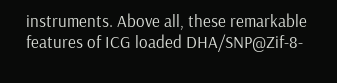instruments. Above all, these remarkable features of ICG loaded DHA/SNP@Zif-8-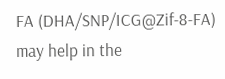FA (DHA/SNP/ICG@Zif-8-FA) may help in the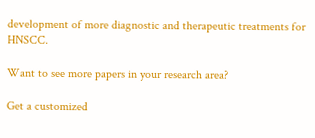development of more diagnostic and therapeutic treatments for HNSCC.

Want to see more papers in your research area?

Get a customized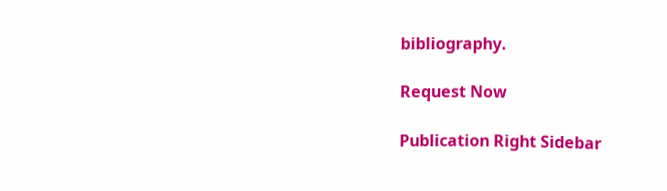bibliography.

Request Now

Publication Right Sidebar